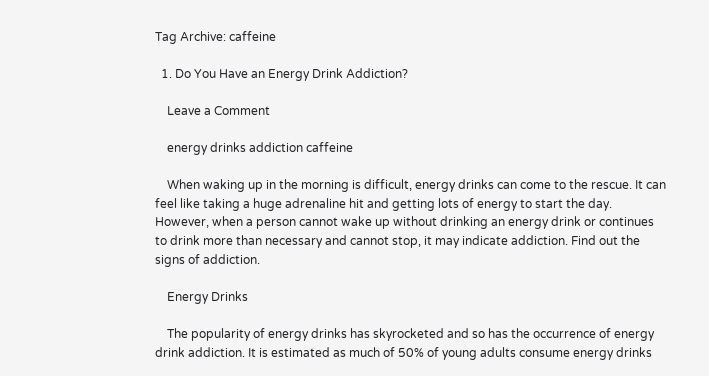Tag Archive: caffeine

  1. Do You Have an Energy Drink Addiction?

    Leave a Comment

    energy drinks addiction caffeine

    When waking up in the morning is difficult, energy drinks can come to the rescue. It can feel like taking a huge adrenaline hit and getting lots of energy to start the day. However, when a person cannot wake up without drinking an energy drink or continues to drink more than necessary and cannot stop, it may indicate addiction. Find out the signs of addiction.

    Energy Drinks

    The popularity of energy drinks has skyrocketed and so has the occurrence of energy drink addiction. It is estimated as much of 50% of young adults consume energy drinks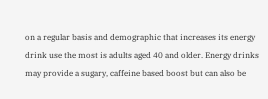on a regular basis and demographic that increases its energy drink use the most is adults aged 40 and older. Energy drinks may provide a sugary, caffeine based boost but can also be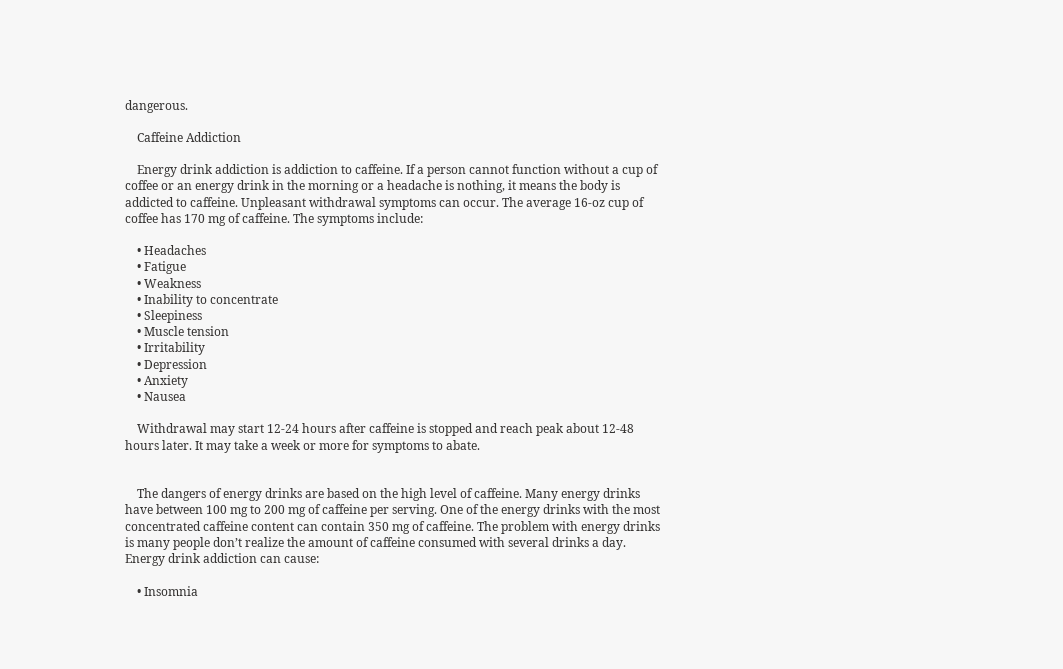dangerous.

    Caffeine Addiction

    Energy drink addiction is addiction to caffeine. If a person cannot function without a cup of coffee or an energy drink in the morning or a headache is nothing, it means the body is addicted to caffeine. Unpleasant withdrawal symptoms can occur. The average 16-oz cup of coffee has 170 mg of caffeine. The symptoms include:

    • Headaches
    • Fatigue
    • Weakness
    • Inability to concentrate
    • Sleepiness
    • Muscle tension
    • Irritability
    • Depression
    • Anxiety
    • Nausea

    Withdrawal may start 12-24 hours after caffeine is stopped and reach peak about 12-48 hours later. It may take a week or more for symptoms to abate.


    The dangers of energy drinks are based on the high level of caffeine. Many energy drinks have between 100 mg to 200 mg of caffeine per serving. One of the energy drinks with the most concentrated caffeine content can contain 350 mg of caffeine. The problem with energy drinks is many people don’t realize the amount of caffeine consumed with several drinks a day. Energy drink addiction can cause:

    • Insomnia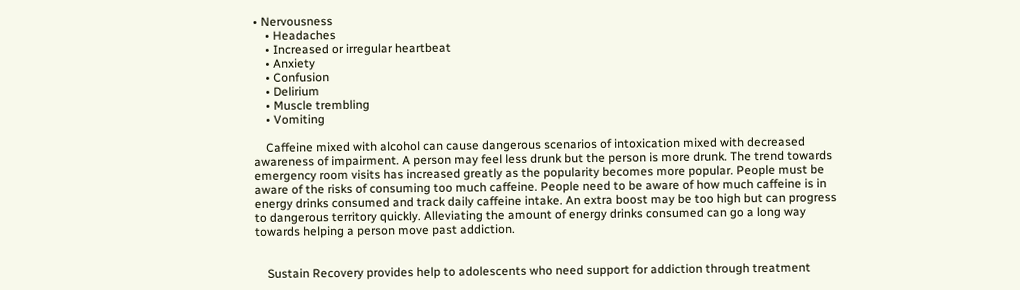• Nervousness
    • Headaches
    • Increased or irregular heartbeat
    • Anxiety
    • Confusion
    • Delirium
    • Muscle trembling
    • Vomiting

    Caffeine mixed with alcohol can cause dangerous scenarios of intoxication mixed with decreased awareness of impairment. A person may feel less drunk but the person is more drunk. The trend towards emergency room visits has increased greatly as the popularity becomes more popular. People must be aware of the risks of consuming too much caffeine. People need to be aware of how much caffeine is in energy drinks consumed and track daily caffeine intake. An extra boost may be too high but can progress to dangerous territory quickly. Alleviating the amount of energy drinks consumed can go a long way towards helping a person move past addiction.


    Sustain Recovery provides help to adolescents who need support for addiction through treatment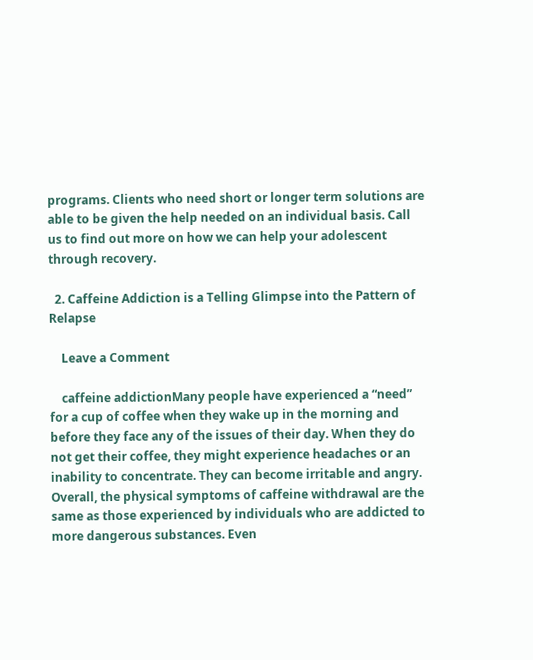programs. Clients who need short or longer term solutions are able to be given the help needed on an individual basis. Call us to find out more on how we can help your adolescent through recovery.

  2. Caffeine Addiction is a Telling Glimpse into the Pattern of Relapse

    Leave a Comment

    caffeine addictionMany people have experienced a “need” for a cup of coffee when they wake up in the morning and before they face any of the issues of their day. When they do not get their coffee, they might experience headaches or an inability to concentrate. They can become irritable and angry. Overall, the physical symptoms of caffeine withdrawal are the same as those experienced by individuals who are addicted to more dangerous substances. Even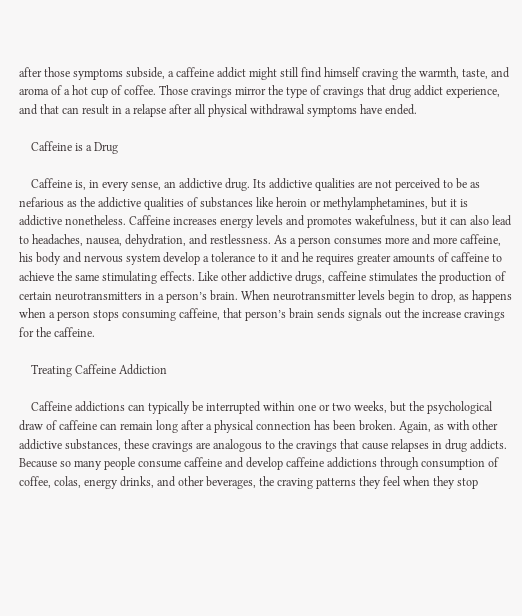after those symptoms subside, a caffeine addict might still find himself craving the warmth, taste, and aroma of a hot cup of coffee. Those cravings mirror the type of cravings that drug addict experience, and that can result in a relapse after all physical withdrawal symptoms have ended.

    Caffeine is a Drug

    Caffeine is, in every sense, an addictive drug. Its addictive qualities are not perceived to be as nefarious as the addictive qualities of substances like heroin or methylamphetamines, but it is addictive nonetheless. Caffeine increases energy levels and promotes wakefulness, but it can also lead to headaches, nausea, dehydration, and restlessness. As a person consumes more and more caffeine, his body and nervous system develop a tolerance to it and he requires greater amounts of caffeine to achieve the same stimulating effects. Like other addictive drugs, caffeine stimulates the production of certain neurotransmitters in a person’s brain. When neurotransmitter levels begin to drop, as happens when a person stops consuming caffeine, that person’s brain sends signals out the increase cravings for the caffeine.

    Treating Caffeine Addiction

    Caffeine addictions can typically be interrupted within one or two weeks, but the psychological draw of caffeine can remain long after a physical connection has been broken. Again, as with other addictive substances, these cravings are analogous to the cravings that cause relapses in drug addicts. Because so many people consume caffeine and develop caffeine addictions through consumption of coffee, colas, energy drinks, and other beverages, the craving patterns they feel when they stop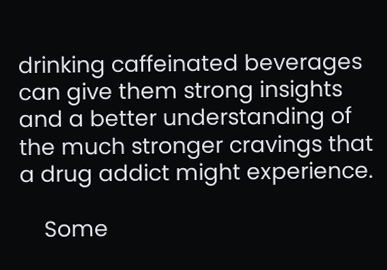drinking caffeinated beverages can give them strong insights and a better understanding of the much stronger cravings that a drug addict might experience.

    Some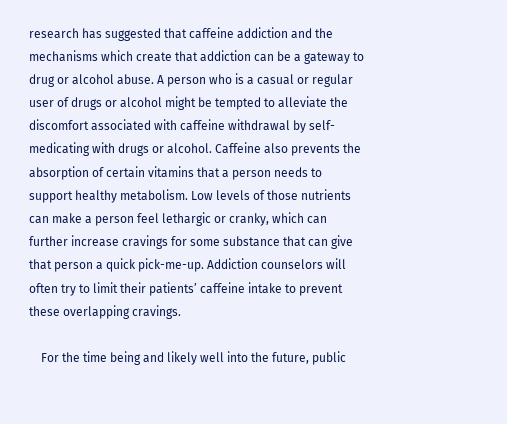research has suggested that caffeine addiction and the mechanisms which create that addiction can be a gateway to drug or alcohol abuse. A person who is a casual or regular user of drugs or alcohol might be tempted to alleviate the discomfort associated with caffeine withdrawal by self-medicating with drugs or alcohol. Caffeine also prevents the absorption of certain vitamins that a person needs to support healthy metabolism. Low levels of those nutrients can make a person feel lethargic or cranky, which can further increase cravings for some substance that can give that person a quick pick-me-up. Addiction counselors will often try to limit their patients’ caffeine intake to prevent these overlapping cravings.

    For the time being and likely well into the future, public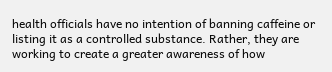health officials have no intention of banning caffeine or listing it as a controlled substance. Rather, they are working to create a greater awareness of how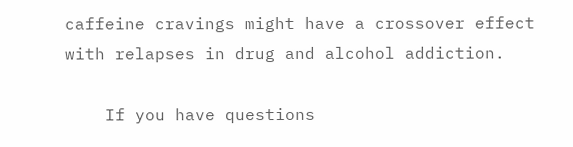caffeine cravings might have a crossover effect with relapses in drug and alcohol addiction.

    If you have questions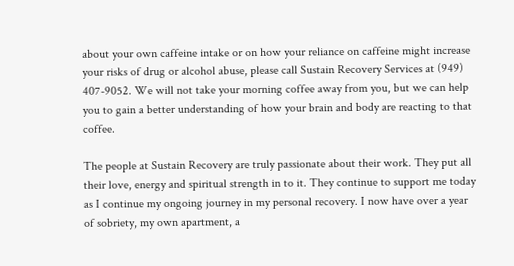about your own caffeine intake or on how your reliance on caffeine might increase your risks of drug or alcohol abuse, please call Sustain Recovery Services at (949) 407-9052. We will not take your morning coffee away from you, but we can help you to gain a better understanding of how your brain and body are reacting to that coffee.

The people at Sustain Recovery are truly passionate about their work. They put all their love, energy and spiritual strength in to it. They continue to support me today as I continue my ongoing journey in my personal recovery. I now have over a year of sobriety, my own apartment, a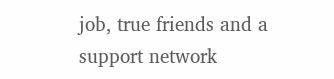job, true friends and a support network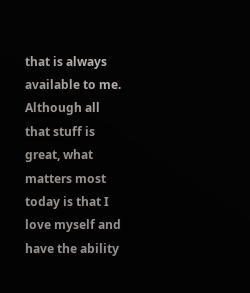that is always available to me. Although all that stuff is great, what matters most today is that I love myself and have the ability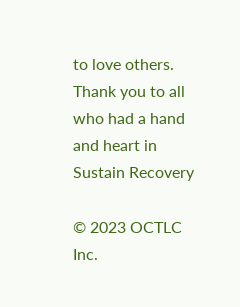to love others. Thank you to all who had a hand and heart in Sustain Recovery

© 2023 OCTLC Inc.